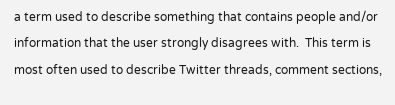a term used to describe something that contains people and/or information that the user strongly disagrees with.  This term is most often used to describe Twitter threads, comment sections,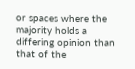or spaces where the majority holds a differing opinion than that of the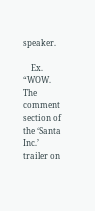speaker.

    Ex. “WOW.  The comment section of the ‘Santa Inc.’ trailer on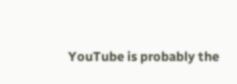YouTube is probably the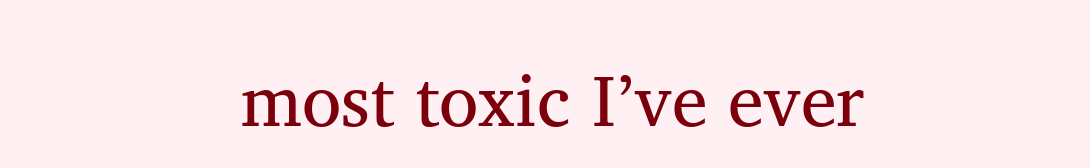most toxic I’ve ever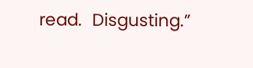read.  Disgusting.”